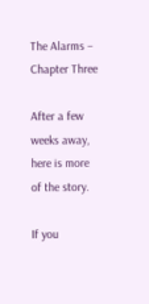The Alarms – Chapter Three

After a few weeks away, here is more of the story.

If you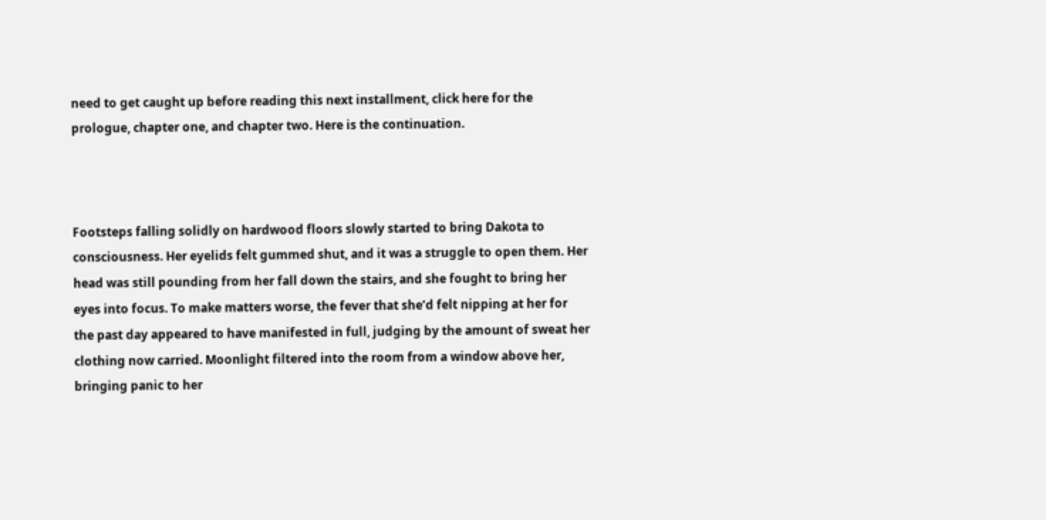need to get caught up before reading this next installment, click here for the prologue, chapter one, and chapter two. Here is the continuation.



Footsteps falling solidly on hardwood floors slowly started to bring Dakota to consciousness. Her eyelids felt gummed shut, and it was a struggle to open them. Her head was still pounding from her fall down the stairs, and she fought to bring her eyes into focus. To make matters worse, the fever that she’d felt nipping at her for the past day appeared to have manifested in full, judging by the amount of sweat her clothing now carried. Moonlight filtered into the room from a window above her, bringing panic to her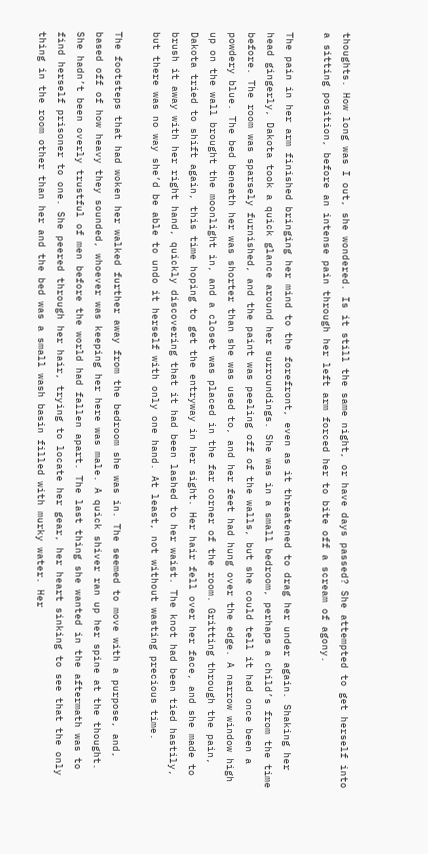thoughts. How long was I out, she wondered. Is it still the same night, or have days passed? She attempted to get herself into a sitting position, before an intense pain through her left arm forced her to bite off a scream of agony.

The pain in her arm finished bringing her mind to the forefront, even as it threatened to drag her under again. Shaking her head gingerly, Dakota took a quick glance around her surroundings. She was in a small bedroom, perhaps a child’s from the time before. The room was sparsely furnished, and the paint was peeling off of the walls, but she could tell it had once been a powdery blue. The bed beneath her was shorter than she was used to, and her feet had hung over the edge. A narrow window high up on the wall brought the moonlight in, and a closet was placed in the far corner of the room. Gritting through the pain, Dakota tried to shift again, this time hoping to get the entryway in her sight. Her hair fell over her face, and she made to brush it away with her right hand, quickly discovering that it had been lashed to her waist. The knot had been tied hastily, but there was no way she’d be able to undo it herself with only one hand. At least, not without wasting precious time.

The footsteps that had woken her walked further away from the bedroom she was in. The seemed to move with a purpose, and, based off of how heavy they sounded, whoever was keeping her here was male. A quick shiver ran up her spine at the thought. She hadn’t been overly trustful of men before the world had fallen apart. The last thing she wanted in the aftermath was to find herself prisoner to one. She peered through her hair, trying to locate her gear, her heart sinking to see that the only thing in the room other than her and the bed was a small wash basin filled with murky water. Her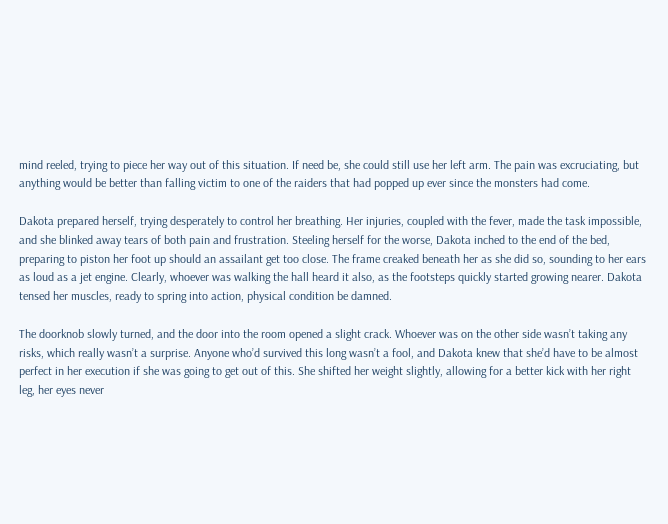mind reeled, trying to piece her way out of this situation. If need be, she could still use her left arm. The pain was excruciating, but anything would be better than falling victim to one of the raiders that had popped up ever since the monsters had come.

Dakota prepared herself, trying desperately to control her breathing. Her injuries, coupled with the fever, made the task impossible, and she blinked away tears of both pain and frustration. Steeling herself for the worse, Dakota inched to the end of the bed, preparing to piston her foot up should an assailant get too close. The frame creaked beneath her as she did so, sounding to her ears as loud as a jet engine. Clearly, whoever was walking the hall heard it also, as the footsteps quickly started growing nearer. Dakota tensed her muscles, ready to spring into action, physical condition be damned.

The doorknob slowly turned, and the door into the room opened a slight crack. Whoever was on the other side wasn’t taking any risks, which really wasn’t a surprise. Anyone who’d survived this long wasn’t a fool, and Dakota knew that she’d have to be almost perfect in her execution if she was going to get out of this. She shifted her weight slightly, allowing for a better kick with her right leg, her eyes never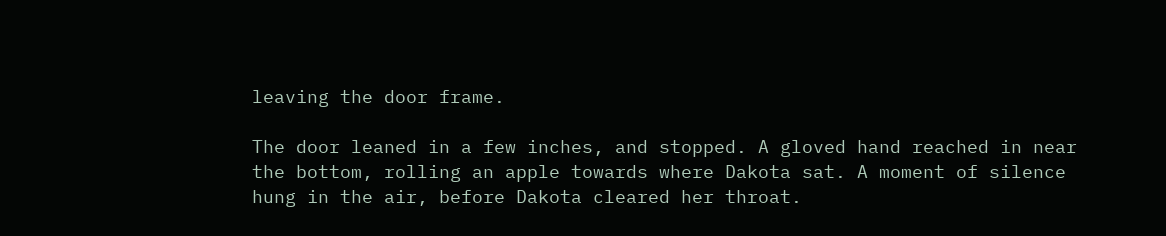leaving the door frame.

The door leaned in a few inches, and stopped. A gloved hand reached in near the bottom, rolling an apple towards where Dakota sat. A moment of silence hung in the air, before Dakota cleared her throat.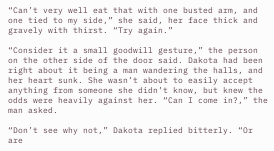“Can’t very well eat that with one busted arm, and one tied to my side,” she said, her face thick and gravely with thirst. “Try again.”

“Consider it a small goodwill gesture,” the person on the other side of the door said. Dakota had been right about it being a man wandering the halls, and her heart sunk. She wasn’t about to easily accept anything from someone she didn’t know, but knew the odds were heavily against her. “Can I come in?,” the man asked.

“Don’t see why not,” Dakota replied bitterly. “Or are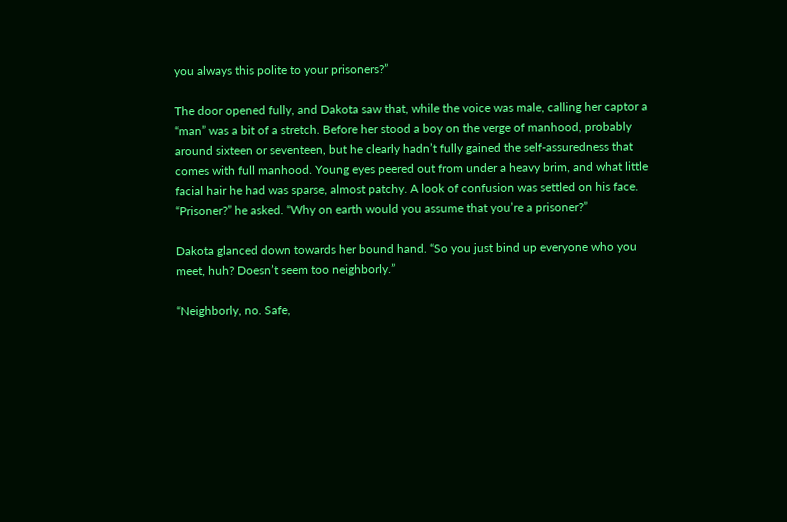you always this polite to your prisoners?”

The door opened fully, and Dakota saw that, while the voice was male, calling her captor a “man” was a bit of a stretch. Before her stood a boy on the verge of manhood, probably around sixteen or seventeen, but he clearly hadn’t fully gained the self-assuredness that comes with full manhood. Young eyes peered out from under a heavy brim, and what little facial hair he had was sparse, almost patchy. A look of confusion was settled on his face. “Prisoner?” he asked. “Why on earth would you assume that you’re a prisoner?”

Dakota glanced down towards her bound hand. “So you just bind up everyone who you meet, huh? Doesn’t seem too neighborly.”

“Neighborly, no. Safe,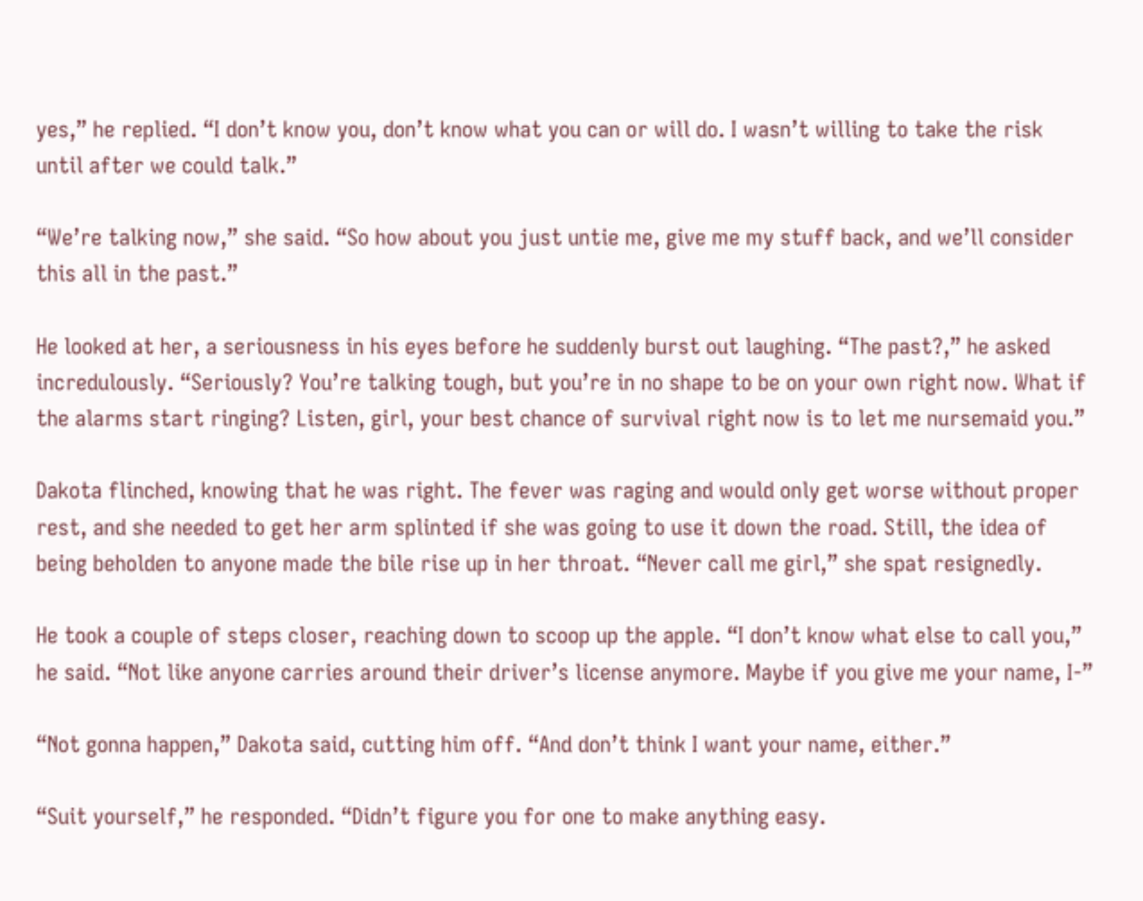yes,” he replied. “I don’t know you, don’t know what you can or will do. I wasn’t willing to take the risk until after we could talk.”

“We’re talking now,” she said. “So how about you just untie me, give me my stuff back, and we’ll consider this all in the past.”

He looked at her, a seriousness in his eyes before he suddenly burst out laughing. “The past?,” he asked incredulously. “Seriously? You’re talking tough, but you’re in no shape to be on your own right now. What if the alarms start ringing? Listen, girl, your best chance of survival right now is to let me nursemaid you.”

Dakota flinched, knowing that he was right. The fever was raging and would only get worse without proper rest, and she needed to get her arm splinted if she was going to use it down the road. Still, the idea of being beholden to anyone made the bile rise up in her throat. “Never call me girl,” she spat resignedly.

He took a couple of steps closer, reaching down to scoop up the apple. “I don’t know what else to call you,” he said. “Not like anyone carries around their driver’s license anymore. Maybe if you give me your name, I-”

“Not gonna happen,” Dakota said, cutting him off. “And don’t think I want your name, either.”

“Suit yourself,” he responded. “Didn’t figure you for one to make anything easy.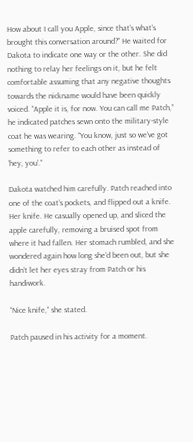How about I call you Apple, since that’s what’s brought this conversation around?” He waited for Dakota to indicate one way or the other. She did nothing to relay her feelings on it, but he felt comfortable assuming that any negative thoughts towards the nickname would have been quickly voiced. “Apple it is, for now. You can call me Patch,” he indicated patches sewn onto the military-style coat he was wearing. “You know, just so we’ve got something to refer to each other as instead of ‘hey, you’.”

Dakota watched him carefully. Patch reached into one of the coat’s pockets, and flipped out a knife. Her knife. He casually opened up, and sliced the apple carefully, removing a bruised spot from where it had fallen. Her stomach rumbled, and she wondered again how long she’d been out, but she didn’t let her eyes stray from Patch or his handiwork.

“Nice knife,” she stated.

Patch paused in his activity for a moment.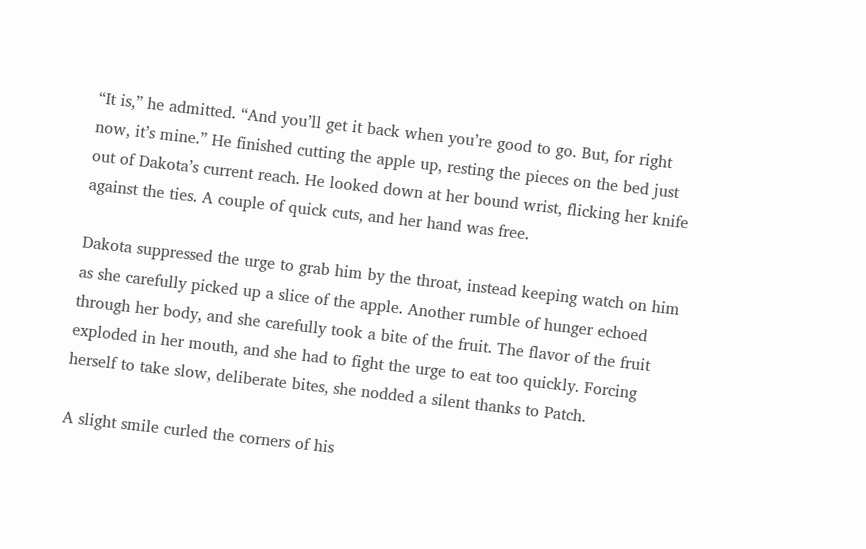“It is,” he admitted. “And you’ll get it back when you’re good to go. But, for right now, it’s mine.” He finished cutting the apple up, resting the pieces on the bed just out of Dakota’s current reach. He looked down at her bound wrist, flicking her knife against the ties. A couple of quick cuts, and her hand was free.

Dakota suppressed the urge to grab him by the throat, instead keeping watch on him as she carefully picked up a slice of the apple. Another rumble of hunger echoed through her body, and she carefully took a bite of the fruit. The flavor of the fruit exploded in her mouth, and she had to fight the urge to eat too quickly. Forcing herself to take slow, deliberate bites, she nodded a silent thanks to Patch.

A slight smile curled the corners of his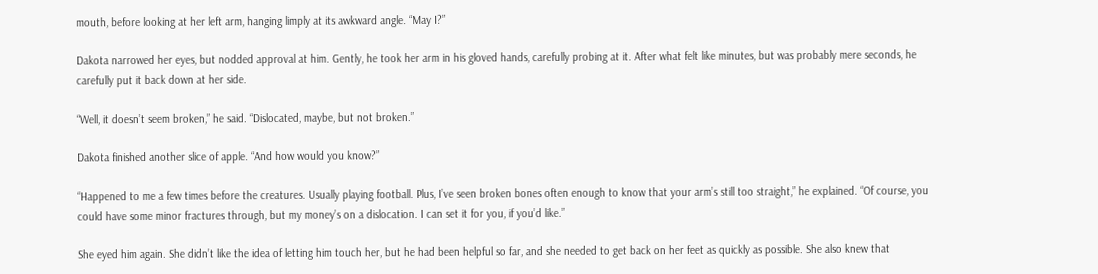mouth, before looking at her left arm, hanging limply at its awkward angle. “May I?”

Dakota narrowed her eyes, but nodded approval at him. Gently, he took her arm in his gloved hands, carefully probing at it. After what felt like minutes, but was probably mere seconds, he carefully put it back down at her side.

“Well, it doesn’t seem broken,” he said. “Dislocated, maybe, but not broken.”

Dakota finished another slice of apple. “And how would you know?”

“Happened to me a few times before the creatures. Usually playing football. Plus, I’ve seen broken bones often enough to know that your arm’s still too straight,” he explained. “Of course, you could have some minor fractures through, but my money’s on a dislocation. I can set it for you, if you’d like.”

She eyed him again. She didn’t like the idea of letting him touch her, but he had been helpful so far, and she needed to get back on her feet as quickly as possible. She also knew that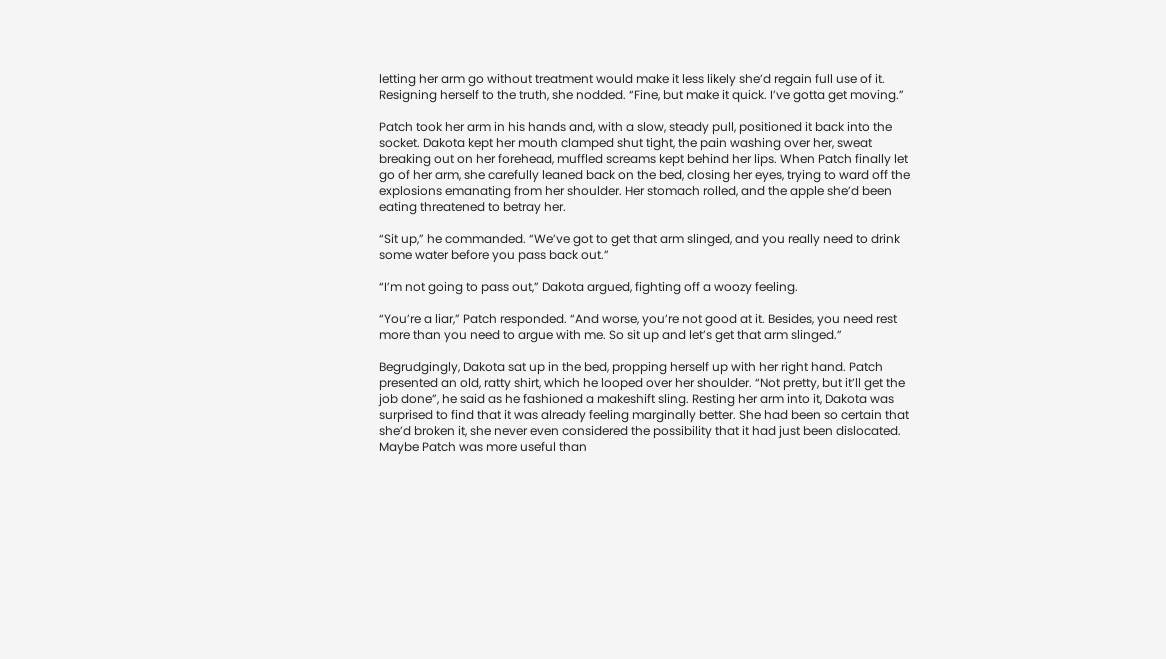letting her arm go without treatment would make it less likely she’d regain full use of it. Resigning herself to the truth, she nodded. “Fine, but make it quick. I’ve gotta get moving.”

Patch took her arm in his hands and, with a slow, steady pull, positioned it back into the socket. Dakota kept her mouth clamped shut tight, the pain washing over her, sweat breaking out on her forehead, muffled screams kept behind her lips. When Patch finally let go of her arm, she carefully leaned back on the bed, closing her eyes, trying to ward off the explosions emanating from her shoulder. Her stomach rolled, and the apple she’d been eating threatened to betray her.

“Sit up,” he commanded. “We’ve got to get that arm slinged, and you really need to drink some water before you pass back out.”

“I’m not going to pass out,” Dakota argued, fighting off a woozy feeling.

“You’re a liar,” Patch responded. “And worse, you’re not good at it. Besides, you need rest more than you need to argue with me. So sit up and let’s get that arm slinged.”

Begrudgingly, Dakota sat up in the bed, propping herself up with her right hand. Patch presented an old, ratty shirt, which he looped over her shoulder. “Not pretty, but it’ll get the job done”, he said as he fashioned a makeshift sling. Resting her arm into it, Dakota was surprised to find that it was already feeling marginally better. She had been so certain that she’d broken it, she never even considered the possibility that it had just been dislocated. Maybe Patch was more useful than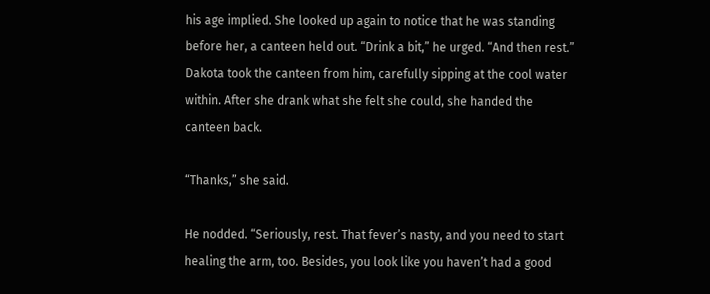his age implied. She looked up again to notice that he was standing before her, a canteen held out. “Drink a bit,” he urged. “And then rest.” Dakota took the canteen from him, carefully sipping at the cool water within. After she drank what she felt she could, she handed the canteen back.

“Thanks,” she said.

He nodded. “Seriously, rest. That fever’s nasty, and you need to start healing the arm, too. Besides, you look like you haven’t had a good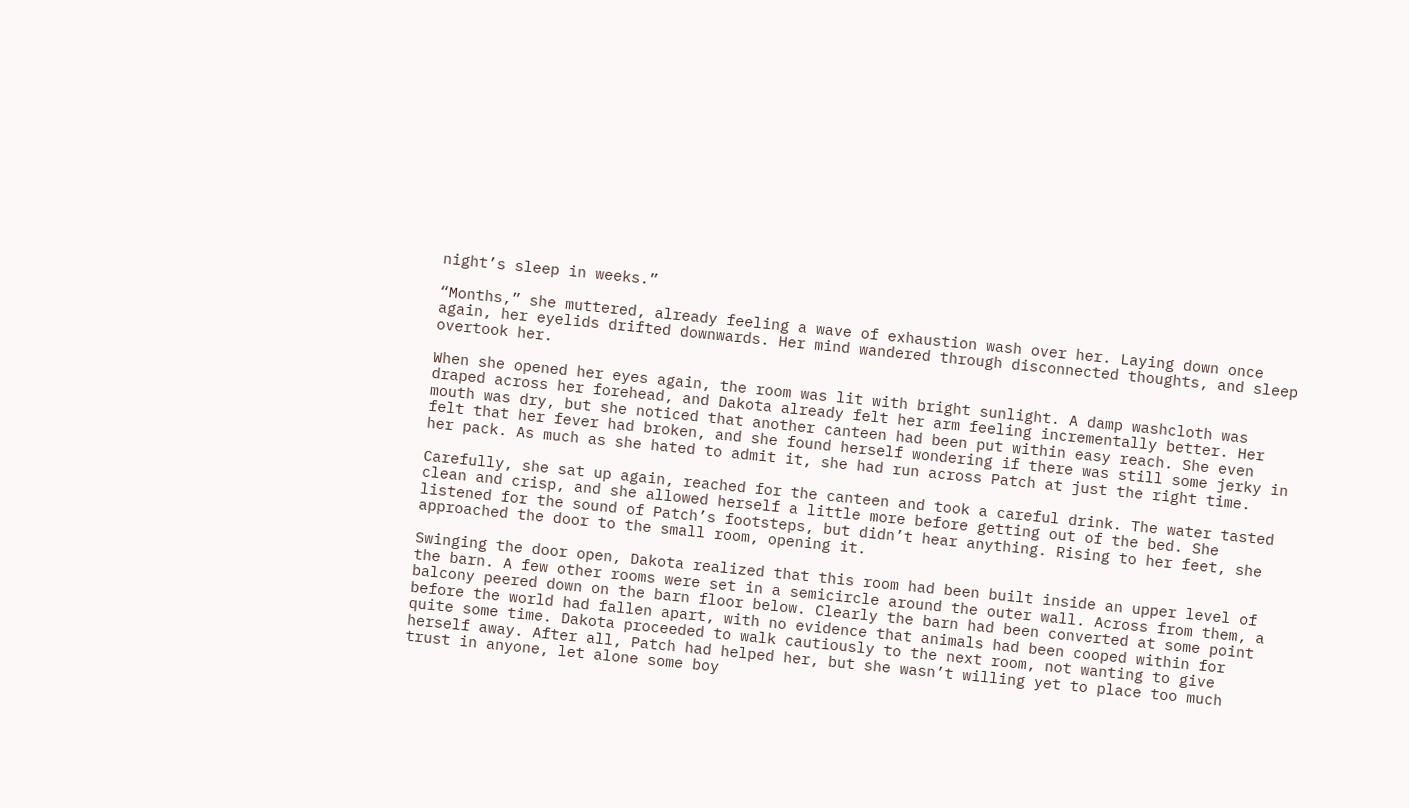night’s sleep in weeks.”

“Months,” she muttered, already feeling a wave of exhaustion wash over her. Laying down once again, her eyelids drifted downwards. Her mind wandered through disconnected thoughts, and sleep overtook her.

When she opened her eyes again, the room was lit with bright sunlight. A damp washcloth was draped across her forehead, and Dakota already felt her arm feeling incrementally better. Her mouth was dry, but she noticed that another canteen had been put within easy reach. She even felt that her fever had broken, and she found herself wondering if there was still some jerky in her pack. As much as she hated to admit it, she had run across Patch at just the right time.

Carefully, she sat up again, reached for the canteen and took a careful drink. The water tasted clean and crisp, and she allowed herself a little more before getting out of the bed. She listened for the sound of Patch’s footsteps, but didn’t hear anything. Rising to her feet, she approached the door to the small room, opening it.

Swinging the door open, Dakota realized that this room had been built inside an upper level of the barn. A few other rooms were set in a semicircle around the outer wall. Across from them, a balcony peered down on the barn floor below. Clearly the barn had been converted at some point before the world had fallen apart, with no evidence that animals had been cooped within for quite some time. Dakota proceeded to walk cautiously to the next room, not wanting to give herself away. After all, Patch had helped her, but she wasn’t willing yet to place too much trust in anyone, let alone some boy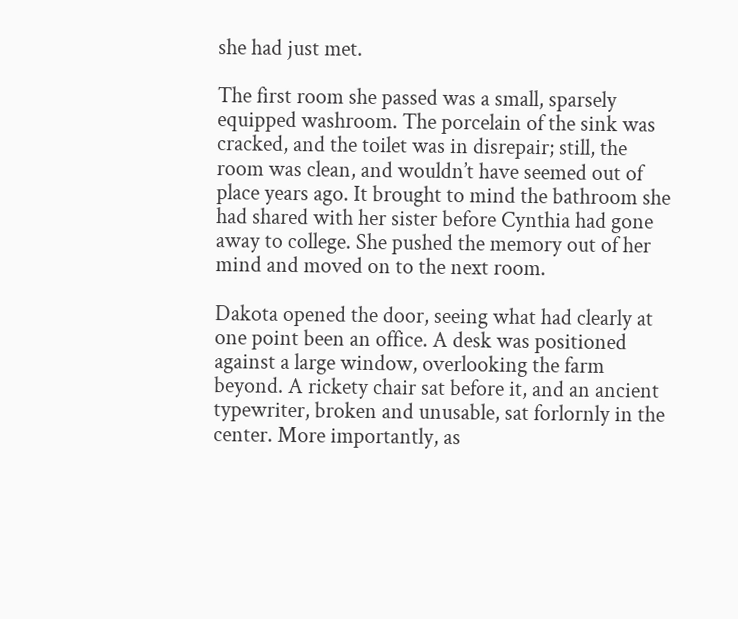she had just met.

The first room she passed was a small, sparsely equipped washroom. The porcelain of the sink was cracked, and the toilet was in disrepair; still, the room was clean, and wouldn’t have seemed out of place years ago. It brought to mind the bathroom she had shared with her sister before Cynthia had gone away to college. She pushed the memory out of her mind and moved on to the next room.

Dakota opened the door, seeing what had clearly at one point been an office. A desk was positioned against a large window, overlooking the farm beyond. A rickety chair sat before it, and an ancient typewriter, broken and unusable, sat forlornly in the center. More importantly, as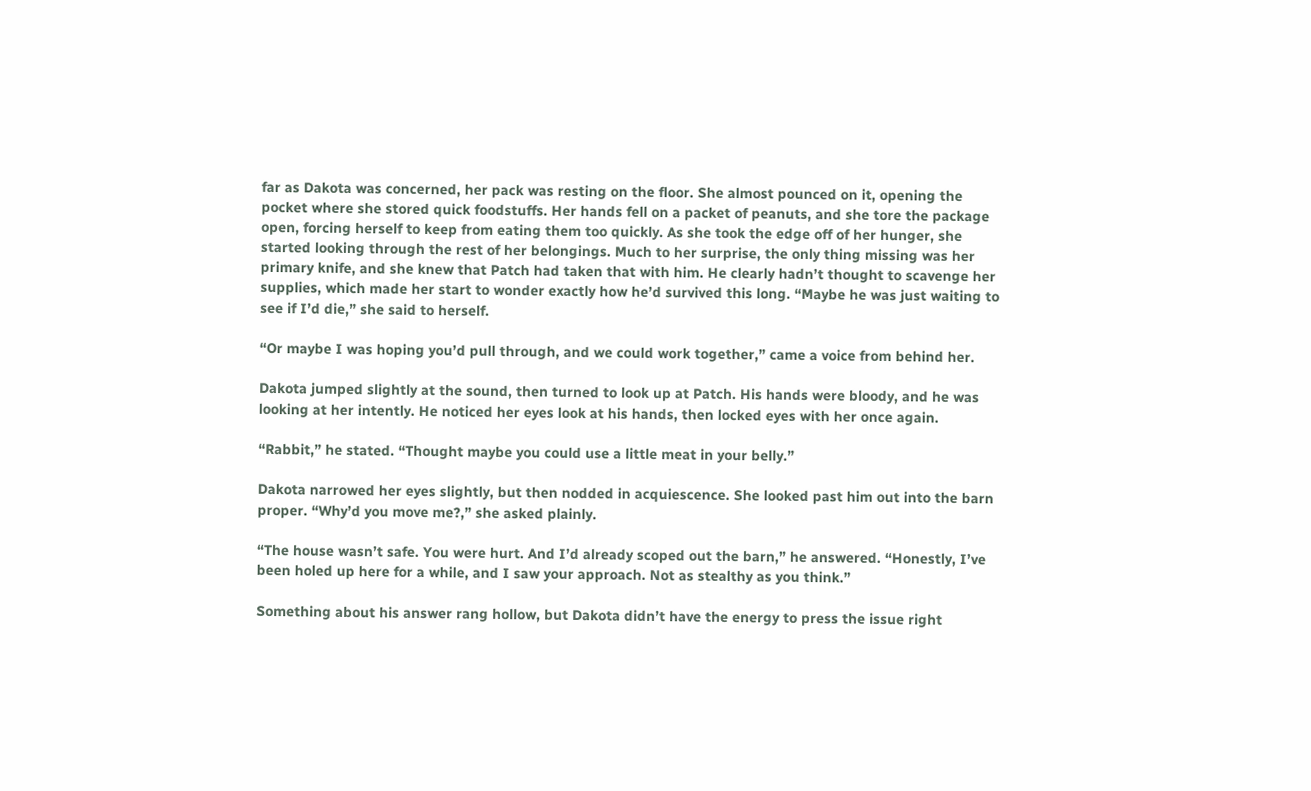far as Dakota was concerned, her pack was resting on the floor. She almost pounced on it, opening the pocket where she stored quick foodstuffs. Her hands fell on a packet of peanuts, and she tore the package open, forcing herself to keep from eating them too quickly. As she took the edge off of her hunger, she started looking through the rest of her belongings. Much to her surprise, the only thing missing was her primary knife, and she knew that Patch had taken that with him. He clearly hadn’t thought to scavenge her supplies, which made her start to wonder exactly how he’d survived this long. “Maybe he was just waiting to see if I’d die,” she said to herself.

“Or maybe I was hoping you’d pull through, and we could work together,” came a voice from behind her.

Dakota jumped slightly at the sound, then turned to look up at Patch. His hands were bloody, and he was looking at her intently. He noticed her eyes look at his hands, then locked eyes with her once again.

“Rabbit,” he stated. “Thought maybe you could use a little meat in your belly.”

Dakota narrowed her eyes slightly, but then nodded in acquiescence. She looked past him out into the barn proper. “Why’d you move me?,” she asked plainly.

“The house wasn’t safe. You were hurt. And I’d already scoped out the barn,” he answered. “Honestly, I’ve been holed up here for a while, and I saw your approach. Not as stealthy as you think.”

Something about his answer rang hollow, but Dakota didn’t have the energy to press the issue right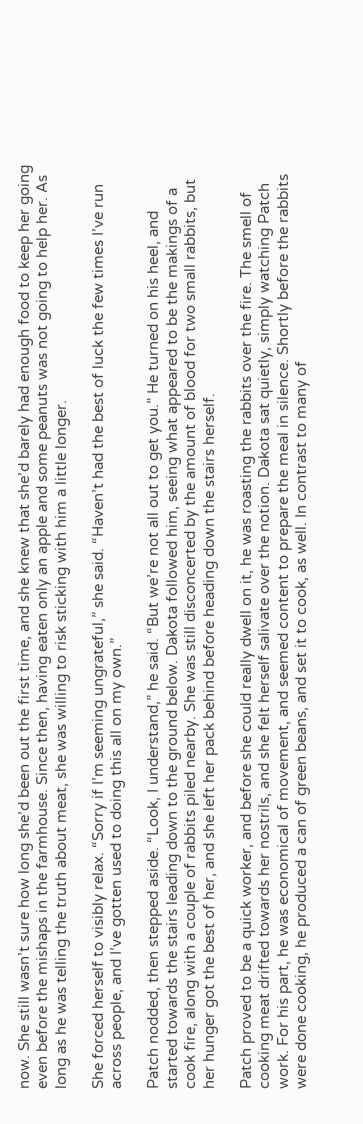now. She still wasn’t sure how long she’d been out the first time, and she knew that she’d barely had enough food to keep her going even before the mishaps in the farmhouse. Since then, having eaten only an apple and some peanuts was not going to help her. As long as he was telling the truth about meat, she was willing to risk sticking with him a little longer.

She forced herself to visibly relax. “Sorry if I’m seeming ungrateful,” she said. “Haven’t had the best of luck the few times I’ve run across people, and I’ve gotten used to doing this all on my own.”

Patch nodded, then stepped aside. “Look, I understand,” he said. “But we’re not all out to get you.” He turned on his heel, and started towards the stairs leading down to the ground below. Dakota followed him, seeing what appeared to be the makings of a cook fire, along with a couple of rabbits piled nearby. She was still disconcerted by the amount of blood for two small rabbits, but her hunger got the best of her, and she left her pack behind before heading down the stairs herself.

Patch proved to be a quick worker, and before she could really dwell on it, he was roasting the rabbits over the fire. The smell of cooking meat drifted towards her nostrils, and she felt herself salivate over the notion. Dakota sat quietly, simply watching Patch work. For his part, he was economical of movement, and seemed content to prepare the meal in silence. Shortly before the rabbits were done cooking, he produced a can of green beans, and set it to cook, as well. In contrast to many of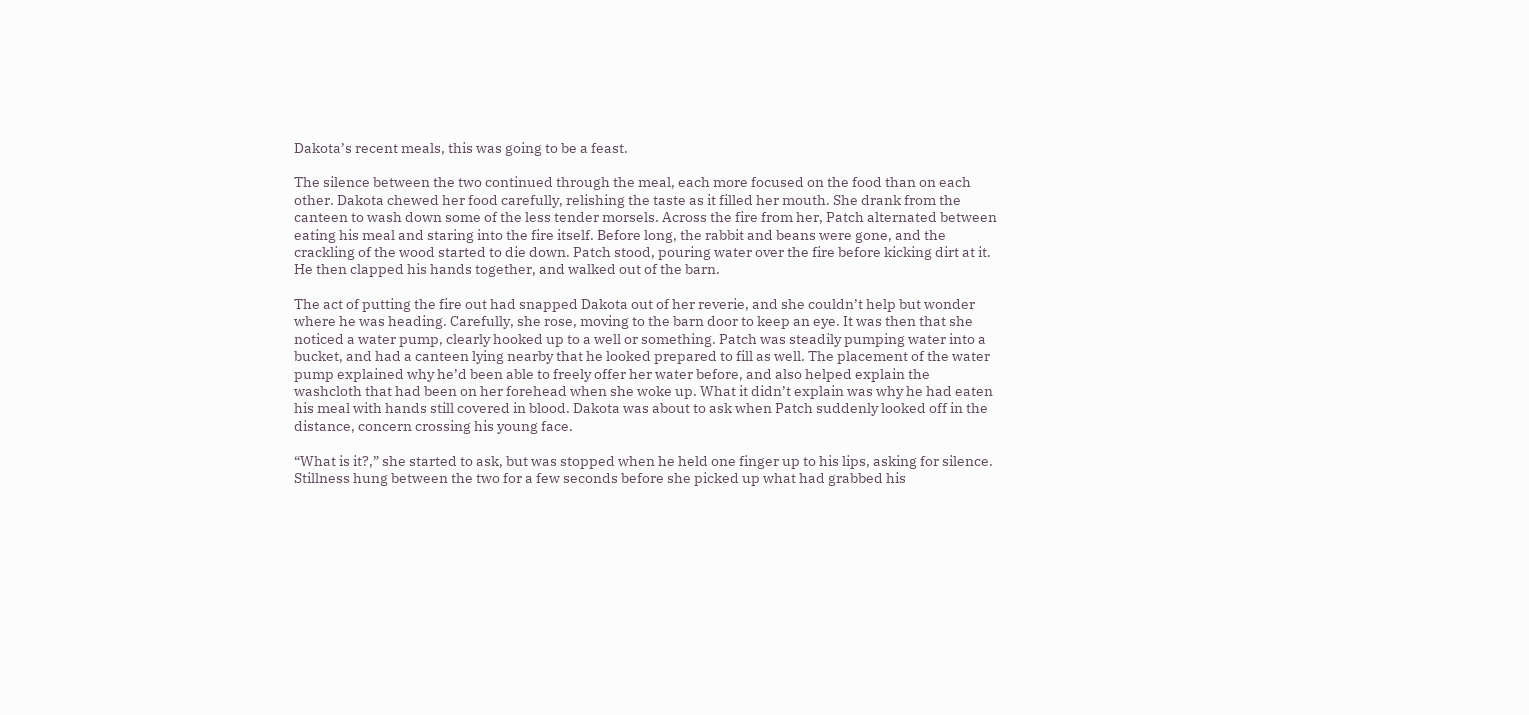Dakota’s recent meals, this was going to be a feast.

The silence between the two continued through the meal, each more focused on the food than on each other. Dakota chewed her food carefully, relishing the taste as it filled her mouth. She drank from the canteen to wash down some of the less tender morsels. Across the fire from her, Patch alternated between eating his meal and staring into the fire itself. Before long, the rabbit and beans were gone, and the crackling of the wood started to die down. Patch stood, pouring water over the fire before kicking dirt at it. He then clapped his hands together, and walked out of the barn.

The act of putting the fire out had snapped Dakota out of her reverie, and she couldn’t help but wonder where he was heading. Carefully, she rose, moving to the barn door to keep an eye. It was then that she noticed a water pump, clearly hooked up to a well or something. Patch was steadily pumping water into a bucket, and had a canteen lying nearby that he looked prepared to fill as well. The placement of the water pump explained why he’d been able to freely offer her water before, and also helped explain the washcloth that had been on her forehead when she woke up. What it didn’t explain was why he had eaten his meal with hands still covered in blood. Dakota was about to ask when Patch suddenly looked off in the distance, concern crossing his young face.

“What is it?,” she started to ask, but was stopped when he held one finger up to his lips, asking for silence. Stillness hung between the two for a few seconds before she picked up what had grabbed his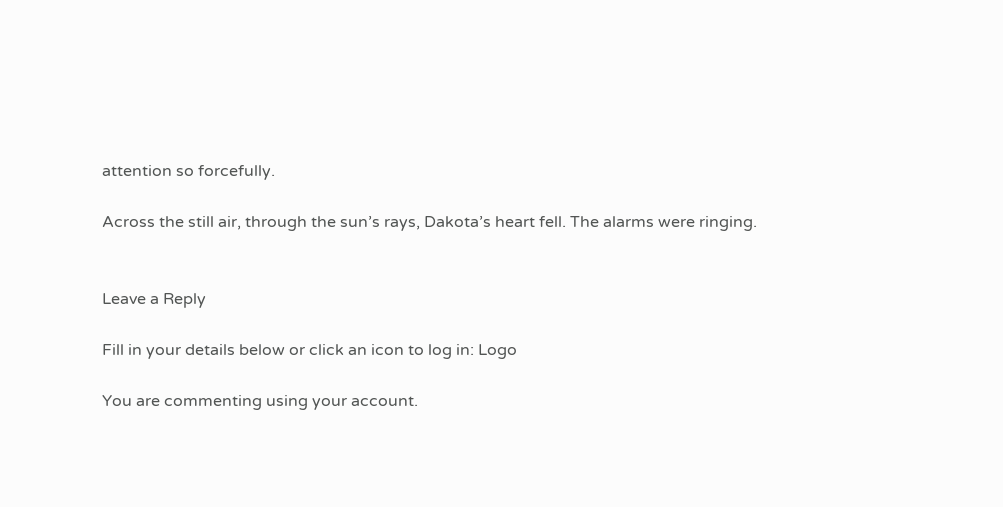attention so forcefully.

Across the still air, through the sun’s rays, Dakota’s heart fell. The alarms were ringing.


Leave a Reply

Fill in your details below or click an icon to log in: Logo

You are commenting using your account.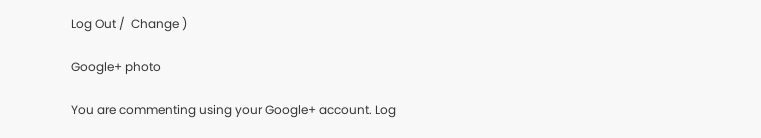Log Out /  Change )

Google+ photo

You are commenting using your Google+ account. Log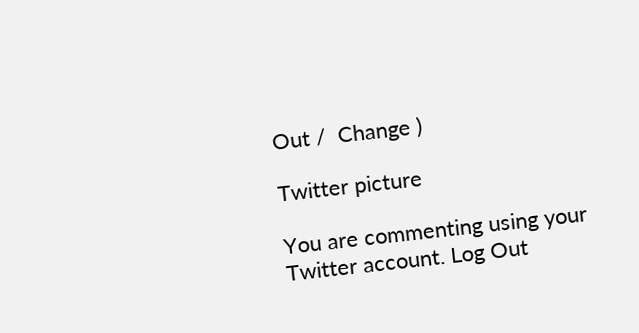Out /  Change )

Twitter picture

You are commenting using your Twitter account. Log Out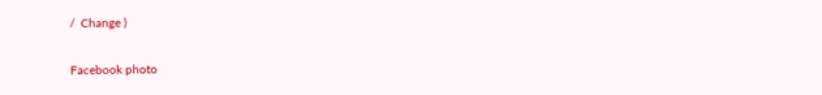/  Change )

Facebook photo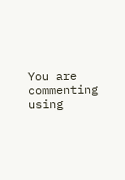You are commenting using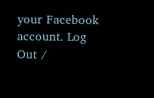your Facebook account. Log Out /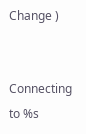Change )


Connecting to %s